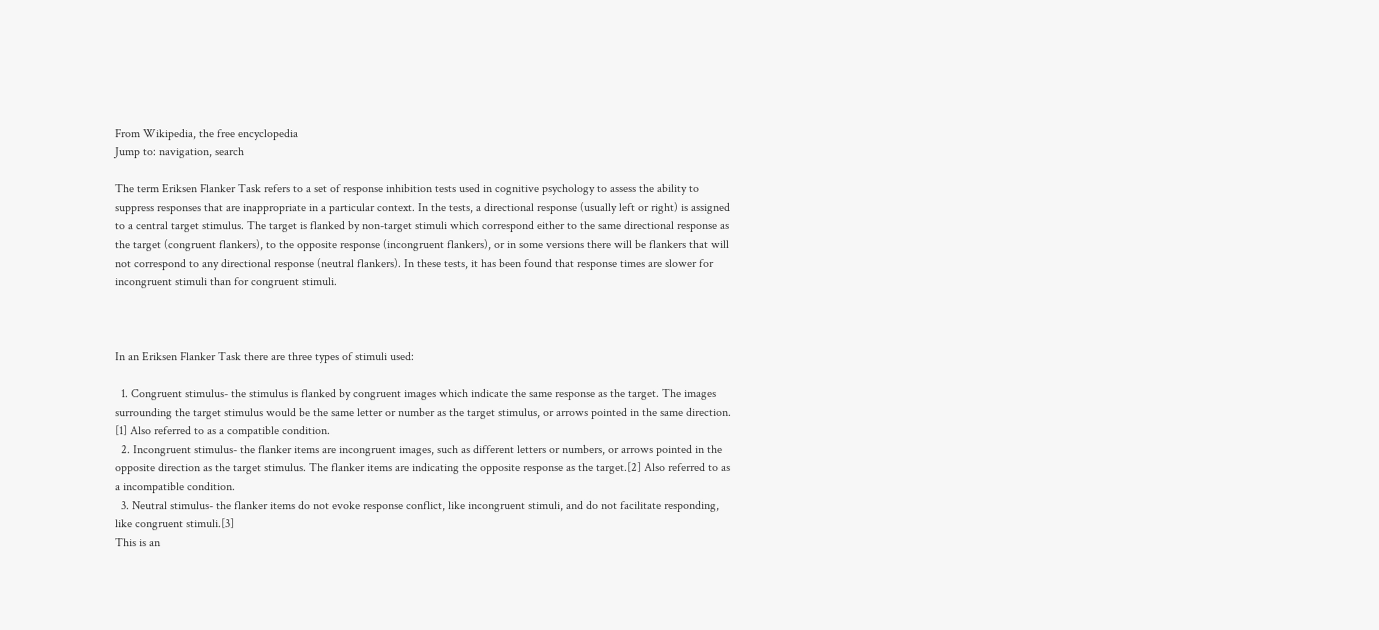From Wikipedia, the free encyclopedia
Jump to: navigation, search

The term Eriksen Flanker Task refers to a set of response inhibition tests used in cognitive psychology to assess the ability to suppress responses that are inappropriate in a particular context. In the tests, a directional response (usually left or right) is assigned to a central target stimulus. The target is flanked by non-target stimuli which correspond either to the same directional response as the target (congruent flankers), to the opposite response (incongruent flankers), or in some versions there will be flankers that will not correspond to any directional response (neutral flankers). In these tests, it has been found that response times are slower for incongruent stimuli than for congruent stimuli.



In an Eriksen Flanker Task there are three types of stimuli used:

  1. Congruent stimulus- the stimulus is flanked by congruent images which indicate the same response as the target. The images surrounding the target stimulus would be the same letter or number as the target stimulus, or arrows pointed in the same direction. [1] Also referred to as a compatible condition.
  2. Incongruent stimulus- the flanker items are incongruent images, such as different letters or numbers, or arrows pointed in the opposite direction as the target stimulus. The flanker items are indicating the opposite response as the target.[2] Also referred to as a incompatible condition.
  3. Neutral stimulus- the flanker items do not evoke response conflict, like incongruent stimuli, and do not facilitate responding, like congruent stimuli.[3]
This is an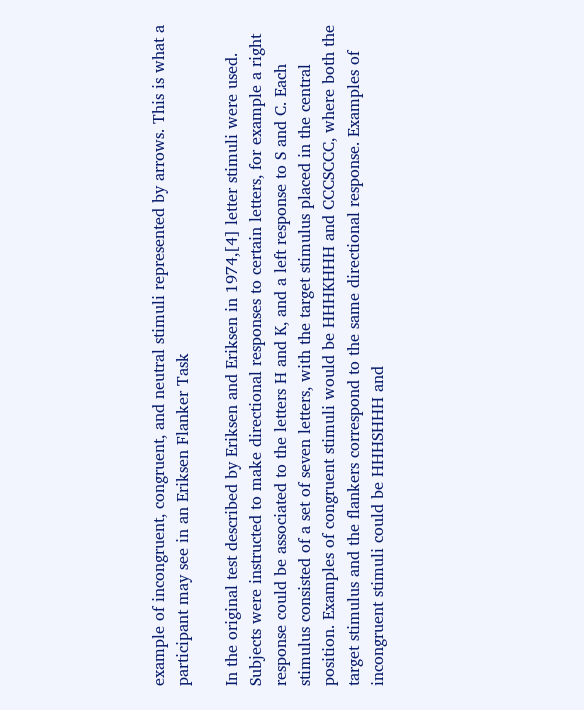example of incongruent, congruent, and neutral stimuli represented by arrows. This is what a participant may see in an Eriksen Flanker Task

In the original test described by Eriksen and Eriksen in 1974,[4] letter stimuli were used. Subjects were instructed to make directional responses to certain letters, for example a right response could be associated to the letters H and K, and a left response to S and C. Each stimulus consisted of a set of seven letters, with the target stimulus placed in the central position. Examples of congruent stimuli would be HHHKHHH and CCCSCCC, where both the target stimulus and the flankers correspond to the same directional response. Examples of incongruent stimuli could be HHHSHHH and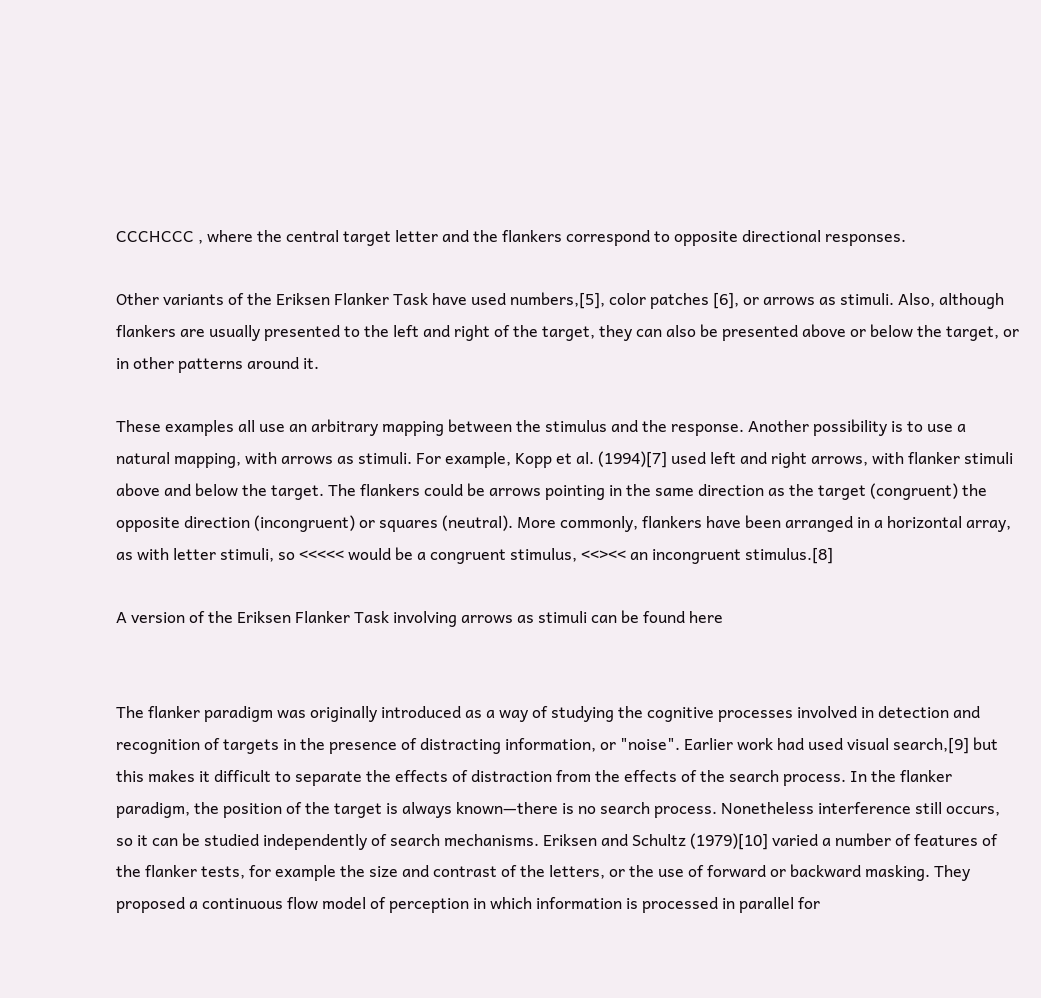CCCHCCC , where the central target letter and the flankers correspond to opposite directional responses.

Other variants of the Eriksen Flanker Task have used numbers,[5], color patches [6], or arrows as stimuli. Also, although flankers are usually presented to the left and right of the target, they can also be presented above or below the target, or in other patterns around it.

These examples all use an arbitrary mapping between the stimulus and the response. Another possibility is to use a natural mapping, with arrows as stimuli. For example, Kopp et al. (1994)[7] used left and right arrows, with flanker stimuli above and below the target. The flankers could be arrows pointing in the same direction as the target (congruent) the opposite direction (incongruent) or squares (neutral). More commonly, flankers have been arranged in a horizontal array, as with letter stimuli, so <<<<< would be a congruent stimulus, <<><< an incongruent stimulus.[8]

A version of the Eriksen Flanker Task involving arrows as stimuli can be found here


The flanker paradigm was originally introduced as a way of studying the cognitive processes involved in detection and recognition of targets in the presence of distracting information, or "noise". Earlier work had used visual search,[9] but this makes it difficult to separate the effects of distraction from the effects of the search process. In the flanker paradigm, the position of the target is always known—there is no search process. Nonetheless interference still occurs, so it can be studied independently of search mechanisms. Eriksen and Schultz (1979)[10] varied a number of features of the flanker tests, for example the size and contrast of the letters, or the use of forward or backward masking. They proposed a continuous flow model of perception in which information is processed in parallel for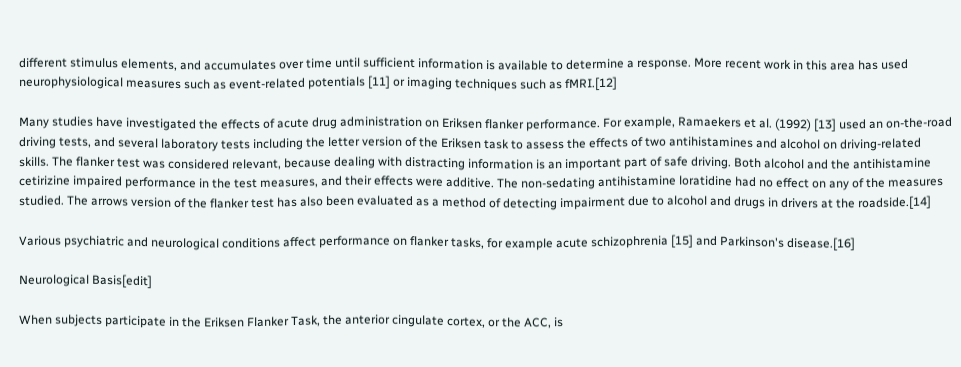different stimulus elements, and accumulates over time until sufficient information is available to determine a response. More recent work in this area has used neurophysiological measures such as event-related potentials [11] or imaging techniques such as fMRI.[12]

Many studies have investigated the effects of acute drug administration on Eriksen flanker performance. For example, Ramaekers et al. (1992) [13] used an on-the-road driving tests, and several laboratory tests including the letter version of the Eriksen task to assess the effects of two antihistamines and alcohol on driving-related skills. The flanker test was considered relevant, because dealing with distracting information is an important part of safe driving. Both alcohol and the antihistamine cetirizine impaired performance in the test measures, and their effects were additive. The non-sedating antihistamine loratidine had no effect on any of the measures studied. The arrows version of the flanker test has also been evaluated as a method of detecting impairment due to alcohol and drugs in drivers at the roadside.[14]

Various psychiatric and neurological conditions affect performance on flanker tasks, for example acute schizophrenia [15] and Parkinson's disease.[16]

Neurological Basis[edit]

When subjects participate in the Eriksen Flanker Task, the anterior cingulate cortex, or the ACC, is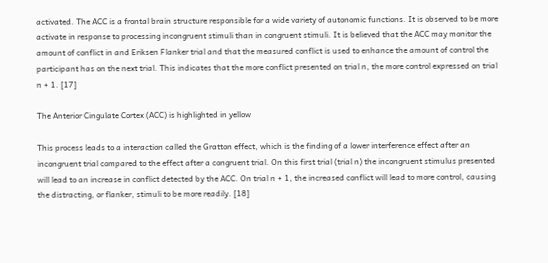activated. The ACC is a frontal brain structure responsible for a wide variety of autonomic functions. It is observed to be more activate in response to processing incongruent stimuli than in congruent stimuli. It is believed that the ACC may monitor the amount of conflict in and Eriksen Flanker trial and that the measured conflict is used to enhance the amount of control the participant has on the next trial. This indicates that the more conflict presented on trial n, the more control expressed on trial n + 1. [17]

The Anterior Cingulate Cortex (ACC) is highlighted in yellow

This process leads to a interaction called the Gratton effect, which is the finding of a lower interference effect after an incongruent trial compared to the effect after a congruent trial. On this first trial (trial n) the incongruent stimulus presented will lead to an increase in conflict detected by the ACC. On trial n + 1, the increased conflict will lead to more control, causing the distracting, or flanker, stimuli to be more readily. [18]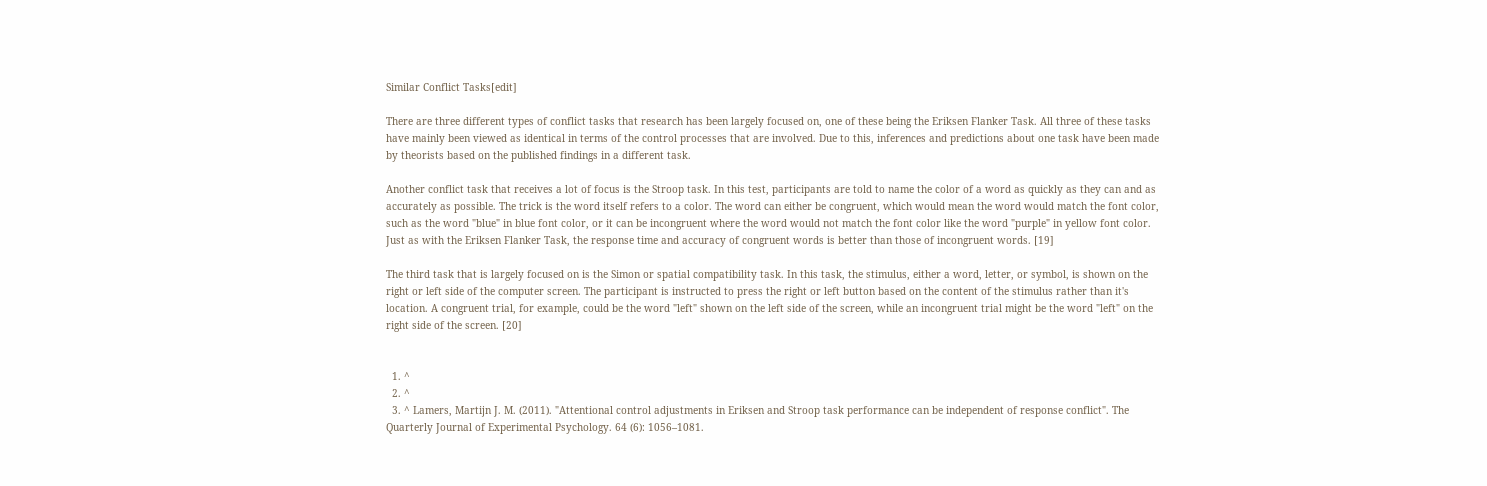Similar Conflict Tasks[edit]

There are three different types of conflict tasks that research has been largely focused on, one of these being the Eriksen Flanker Task. All three of these tasks have mainly been viewed as identical in terms of the control processes that are involved. Due to this, inferences and predictions about one task have been made by theorists based on the published findings in a different task.

Another conflict task that receives a lot of focus is the Stroop task. In this test, participants are told to name the color of a word as quickly as they can and as accurately as possible. The trick is the word itself refers to a color. The word can either be congruent, which would mean the word would match the font color, such as the word "blue" in blue font color, or it can be incongruent where the word would not match the font color like the word "purple" in yellow font color. Just as with the Eriksen Flanker Task, the response time and accuracy of congruent words is better than those of incongruent words. [19]

The third task that is largely focused on is the Simon or spatial compatibility task. In this task, the stimulus, either a word, letter, or symbol, is shown on the right or left side of the computer screen. The participant is instructed to press the right or left button based on the content of the stimulus rather than it's location. A congruent trial, for example, could be the word "left" shown on the left side of the screen, while an incongruent trial might be the word "left" on the right side of the screen. [20]


  1. ^
  2. ^
  3. ^ Lamers, Martijn J. M. (2011). "Attentional control adjustments in Eriksen and Stroop task performance can be independent of response conflict". The Quarterly Journal of Experimental Psychology. 64 (6): 1056–1081.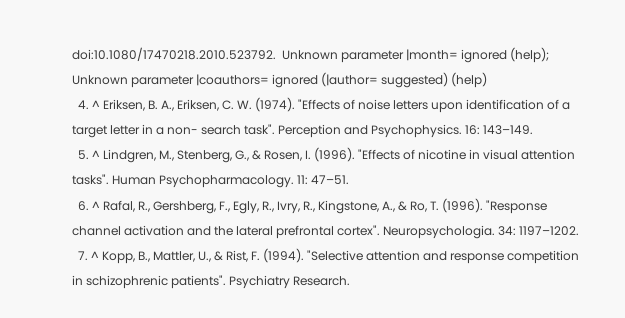doi:10.1080/17470218.2010.523792.  Unknown parameter |month= ignored (help); Unknown parameter |coauthors= ignored (|author= suggested) (help)
  4. ^ Eriksen, B. A., Eriksen, C. W. (1974). "Effects of noise letters upon identification of a target letter in a non- search task". Perception and Psychophysics. 16: 143–149.
  5. ^ Lindgren, M., Stenberg, G., & Rosen, I. (1996). "Effects of nicotine in visual attention tasks". Human Psychopharmacology. 11: 47–51.
  6. ^ Rafal, R., Gershberg, F., Egly, R., Ivry, R., Kingstone, A., & Ro, T. (1996). "Response channel activation and the lateral prefrontal cortex". Neuropsychologia. 34: 1197–1202.
  7. ^ Kopp, B., Mattler, U., & Rist, F. (1994). "Selective attention and response competition in schizophrenic patients". Psychiatry Research.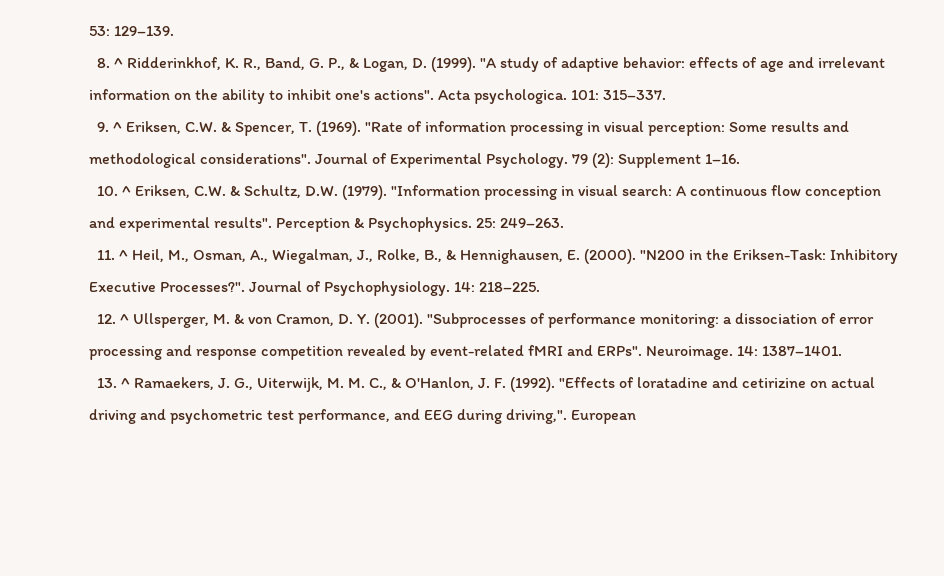53: 129–139.
  8. ^ Ridderinkhof, K. R., Band, G. P., & Logan, D. (1999). "A study of adaptive behavior: effects of age and irrelevant information on the ability to inhibit one's actions". Acta psychologica. 101: 315–337.
  9. ^ Eriksen, C.W. & Spencer, T. (1969). "Rate of information processing in visual perception: Some results and methodological considerations". Journal of Experimental Psychology. 79 (2): Supplement 1–16.
  10. ^ Eriksen, C.W. & Schultz, D.W. (1979). "Information processing in visual search: A continuous flow conception and experimental results". Perception & Psychophysics. 25: 249–263.
  11. ^ Heil, M., Osman, A., Wiegalman, J., Rolke, B., & Hennighausen, E. (2000). "N200 in the Eriksen-Task: Inhibitory Executive Processes?". Journal of Psychophysiology. 14: 218–225.
  12. ^ Ullsperger, M. & von Cramon, D. Y. (2001). "Subprocesses of performance monitoring: a dissociation of error processing and response competition revealed by event-related fMRI and ERPs". Neuroimage. 14: 1387–1401.
  13. ^ Ramaekers, J. G., Uiterwijk, M. M. C., & O'Hanlon, J. F. (1992). "Effects of loratadine and cetirizine on actual driving and psychometric test performance, and EEG during driving,". European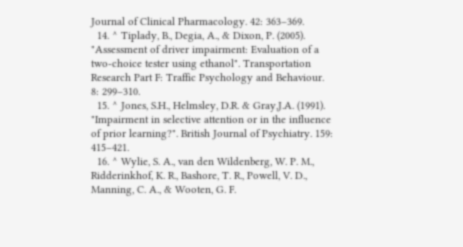Journal of Clinical Pharmacology. 42: 363–369.
  14. ^ Tiplady, B., Degia, A., & Dixon, P. (2005). "Assessment of driver impairment: Evaluation of a two-choice tester using ethanol". Transportation Research Part F: Traffic Psychology and Behaviour. 8: 299–310.
  15. ^ Jones, S.H., Helmsley, D.R. & Gray,J.A. (1991). "Impairment in selective attention or in the influence of prior learning?". British Journal of Psychiatry. 159: 415–421.
  16. ^ Wylie, S. A., van den Wildenberg, W. P. M., Ridderinkhof, K. R., Bashore, T. R., Powell, V. D., Manning, C. A., & Wooten, G. F.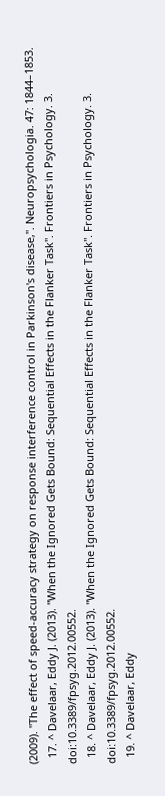(2009). "The effect of speed-accuracy strategy on response interference control in Parkinson's disease,". Neuropsychologia. 47: 1844–1853.
  17. ^ Davelaar, Eddy J. (2013). "When the Ignored Gets Bound: Sequential Effects in the Flanker Task". Frontiers in Psychology. 3. doi:10.3389/fpsyg.2012.00552.
  18. ^ Davelaar, Eddy J. (2013). "When the Ignored Gets Bound: Sequential Effects in the Flanker Task". Frontiers in Psychology. 3. doi:10.3389/fpsyg.2012.00552.
  19. ^ Davelaar, Eddy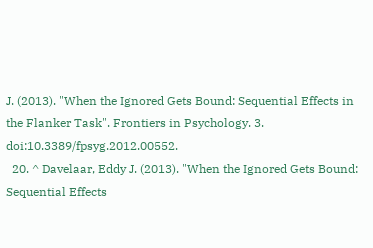J. (2013). "When the Ignored Gets Bound: Sequential Effects in the Flanker Task". Frontiers in Psychology. 3. doi:10.3389/fpsyg.2012.00552.
  20. ^ Davelaar, Eddy J. (2013). "When the Ignored Gets Bound: Sequential Effects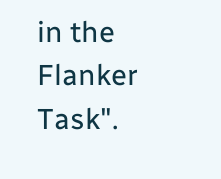in the Flanker Task".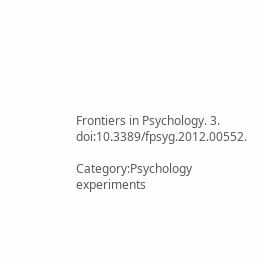Frontiers in Psychology. 3. doi:10.3389/fpsyg.2012.00552.

Category:Psychology experiments